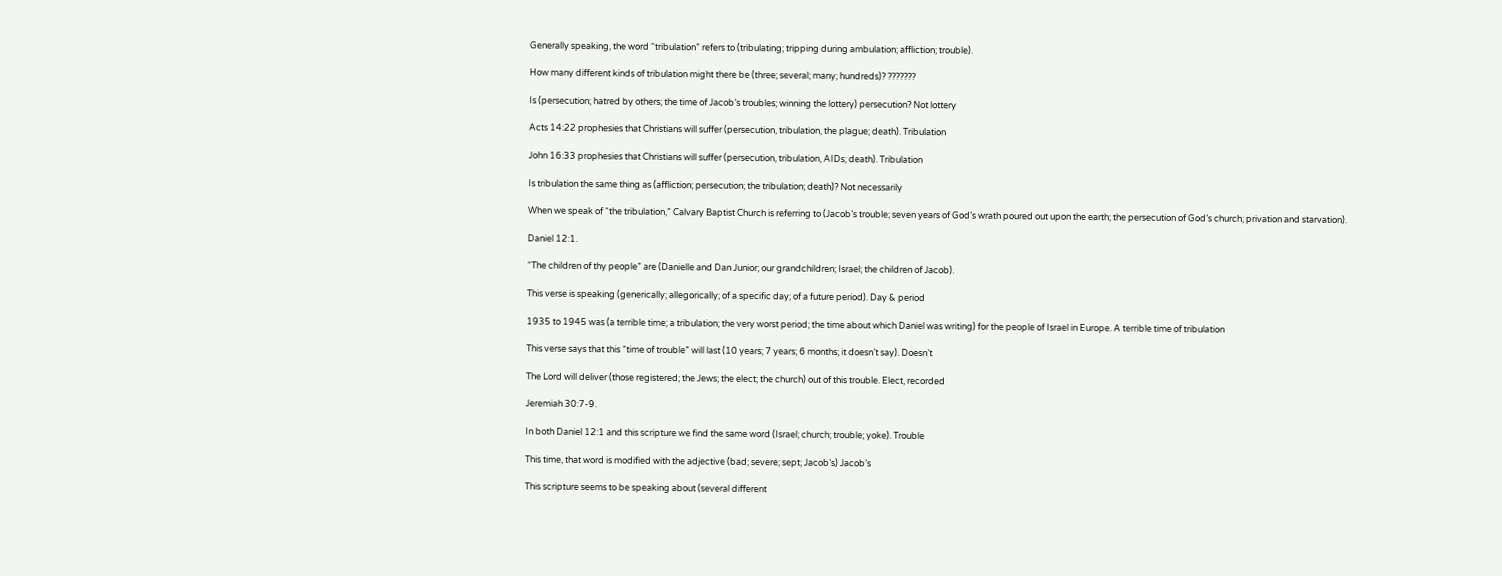Generally speaking, the word “tribulation” refers to (tribulating; tripping during ambulation; affliction; trouble).

How many different kinds of tribulation might there be (three; several; many; hundreds)? ???????

Is (persecution; hatred by others; the time of Jacob’s troubles; winning the lottery) persecution? Not lottery

Acts 14:22 prophesies that Christians will suffer (persecution, tribulation, the plague; death). Tribulation

John 16:33 prophesies that Christians will suffer (persecution, tribulation, AIDs; death). Tribulation

Is tribulation the same thing as (affliction; persecution; the tribulation; death)? Not necessarily

When we speak of “the tribulation,” Calvary Baptist Church is referring to (Jacob’s trouble; seven years of God’s wrath poured out upon the earth; the persecution of God’s church; privation and starvation).

Daniel 12:1.

“The children of thy people” are (Danielle and Dan Junior; our grandchildren; Israel; the children of Jacob).

This verse is speaking (generically; allegorically; of a specific day; of a future period). Day & period

1935 to 1945 was (a terrible time; a tribulation; the very worst period; the time about which Daniel was writing) for the people of Israel in Europe. A terrible time of tribulation

This verse says that this “time of trouble” will last (10 years; 7 years; 6 months; it doesn’t say). Doesn’t

The Lord will deliver (those registered; the Jews; the elect; the church) out of this trouble. Elect, recorded

Jeremiah 30:7-9.

In both Daniel 12:1 and this scripture we find the same word (Israel; church; trouble; yoke). Trouble

This time, that word is modified with the adjective (bad; severe; sept; Jacob’s) Jacob’s

This scripture seems to be speaking about (several different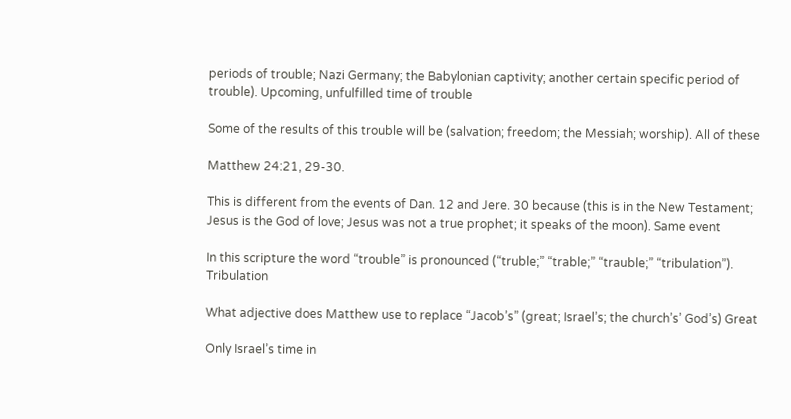periods of trouble; Nazi Germany; the Babylonian captivity; another certain specific period of trouble). Upcoming, unfulfilled time of trouble

Some of the results of this trouble will be (salvation; freedom; the Messiah; worship). All of these

Matthew 24:21, 29-30.

This is different from the events of Dan. 12 and Jere. 30 because (this is in the New Testament; Jesus is the God of love; Jesus was not a true prophet; it speaks of the moon). Same event

In this scripture the word “trouble” is pronounced (“truble;” “trable;” “trauble;” “tribulation”). Tribulation

What adjective does Matthew use to replace “Jacob’s” (great; Israel’s; the church’s’ God’s) Great

Only Israel’s time in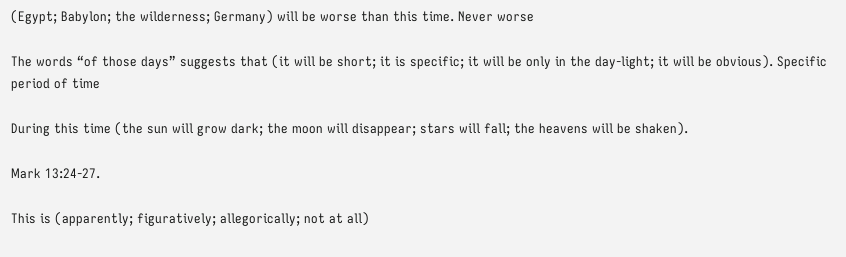(Egypt; Babylon; the wilderness; Germany) will be worse than this time. Never worse

The words “of those days” suggests that (it will be short; it is specific; it will be only in the day-light; it will be obvious). Specific period of time

During this time (the sun will grow dark; the moon will disappear; stars will fall; the heavens will be shaken).

Mark 13:24-27.

This is (apparently; figuratively; allegorically; not at all)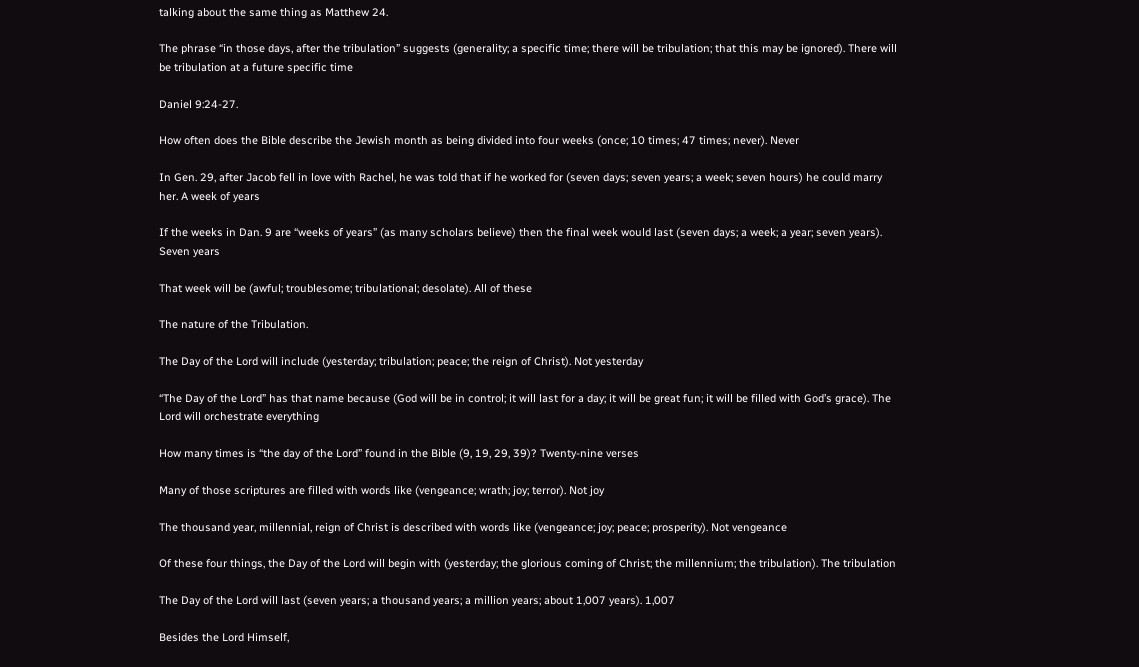talking about the same thing as Matthew 24.

The phrase “in those days, after the tribulation” suggests (generality; a specific time; there will be tribulation; that this may be ignored). There will be tribulation at a future specific time

Daniel 9:24-27.

How often does the Bible describe the Jewish month as being divided into four weeks (once; 10 times; 47 times; never). Never

In Gen. 29, after Jacob fell in love with Rachel, he was told that if he worked for (seven days; seven years; a week; seven hours) he could marry her. A week of years

If the weeks in Dan. 9 are “weeks of years” (as many scholars believe) then the final week would last (seven days; a week; a year; seven years). Seven years

That week will be (awful; troublesome; tribulational; desolate). All of these

The nature of the Tribulation.

The Day of the Lord will include (yesterday; tribulation; peace; the reign of Christ). Not yesterday

“The Day of the Lord” has that name because (God will be in control; it will last for a day; it will be great fun; it will be filled with God’s grace). The Lord will orchestrate everything

How many times is “the day of the Lord” found in the Bible (9, 19, 29, 39)? Twenty-nine verses

Many of those scriptures are filled with words like (vengeance; wrath; joy; terror). Not joy

The thousand year, millennial, reign of Christ is described with words like (vengeance; joy; peace; prosperity). Not vengeance

Of these four things, the Day of the Lord will begin with (yesterday; the glorious coming of Christ; the millennium; the tribulation). The tribulation

The Day of the Lord will last (seven years; a thousand years; a million years; about 1,007 years). 1,007

Besides the Lord Himself,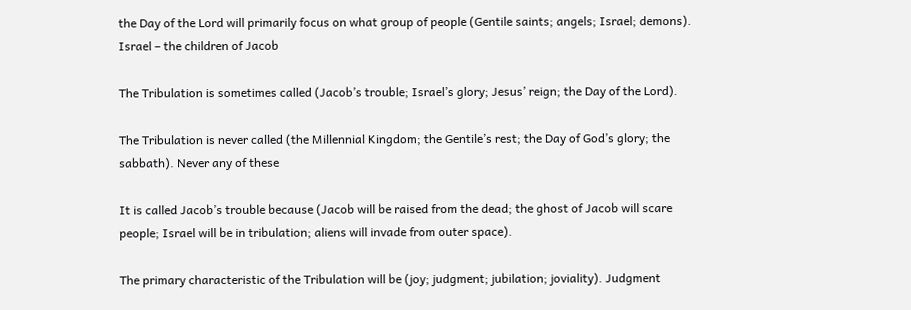the Day of the Lord will primarily focus on what group of people (Gentile saints; angels; Israel; demons). Israel – the children of Jacob

The Tribulation is sometimes called (Jacob’s trouble; Israel’s glory; Jesus’ reign; the Day of the Lord).

The Tribulation is never called (the Millennial Kingdom; the Gentile’s rest; the Day of God’s glory; the sabbath). Never any of these

It is called Jacob’s trouble because (Jacob will be raised from the dead; the ghost of Jacob will scare people; Israel will be in tribulation; aliens will invade from outer space).

The primary characteristic of the Tribulation will be (joy; judgment; jubilation; joviality). Judgment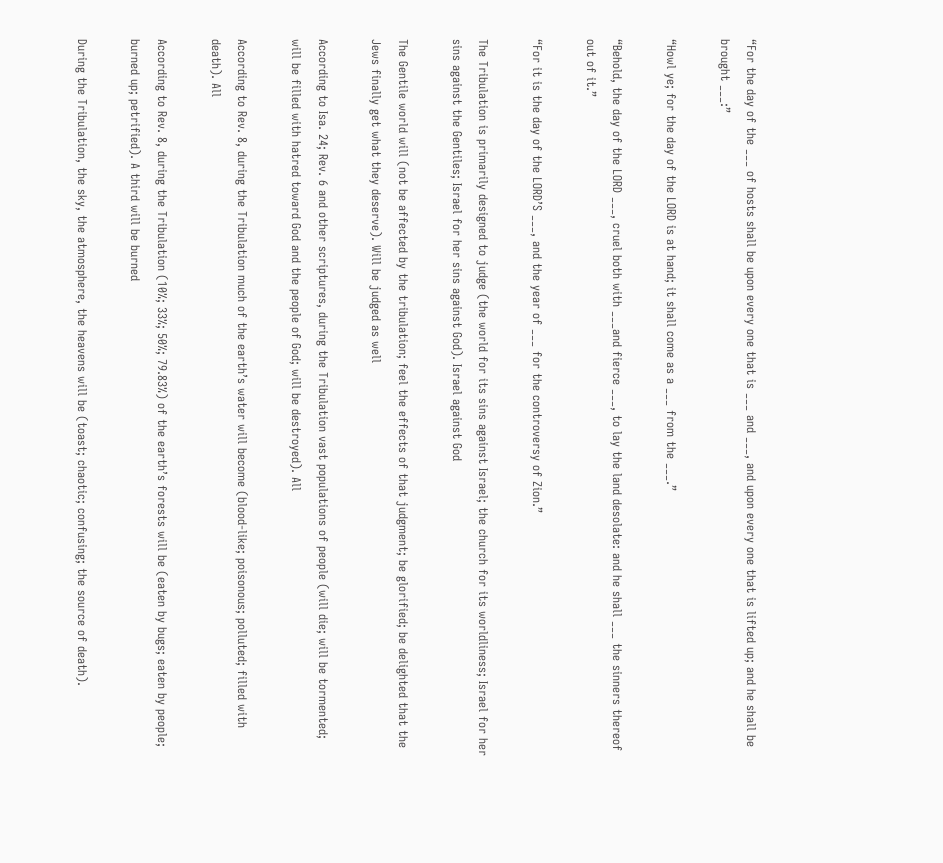“For the day of the ___ of hosts shall be upon every one that is ___ and ___, and upon every one that is lifted up; and he shall be brought ___:”

“Howl ye; for the day of the LORD is at hand; it shall come as a ___ from the ___.”

“Behold, the day of the LORD ___, cruel both with ___and fierce ___, to lay the land desolate: and he shall ___ the sinners thereof out of it.”

“For it is the day of the LORD’S ___, and the year of ___ for the controversy of Zion.”

The Tribulation is primarily designed to judge (the world for its sins against Israel; the church for its worldliness; Israel for her sins against the Gentiles; Israel for her sins against God). Israel against God

The Gentile world will (not be affected by the tribulation; feel the effects of that judgment; be glorified; be delighted that the Jews finally get what they deserve). Will be judged as well

According to Isa. 24; Rev. 6 and other scriptures, during the Tribulation vast populations of people (will die; will be tormented; will be filled with hatred toward God and the people of God; will be destroyed). All

According to Rev. 8, during the Tribulation much of the earth’s water will become (blood-like; poisonous; polluted; filled with death). All

According to Rev. 8, during the Tribulation (10%; 33%; 50%; 79.83%) of the earth’s forests will be (eaten by bugs; eaten by people; burned up; petrified). A third will be burned

During the Tribulation, the sky, the atmosphere, the heavens will be (toast; chaotic; confusing; the source of death).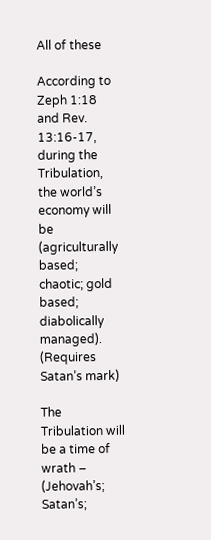All of these

According to Zeph 1:18 and Rev. 13:16-17, during the Tribulation, the world’s economy will be (agriculturally based; chaotic; gold based; diabolically managed). (Requires Satan’s mark)

The Tribulation will be a time of wrath – (Jehovah’s; Satan’s;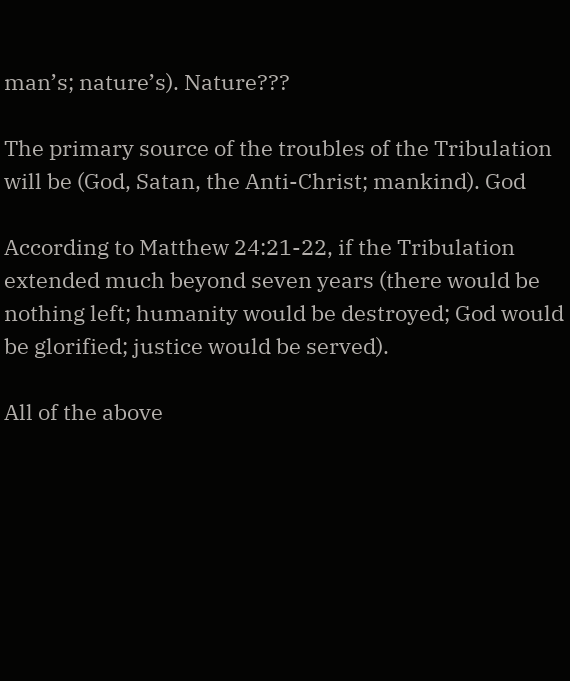man’s; nature’s). Nature???

The primary source of the troubles of the Tribulation will be (God, Satan, the Anti-Christ; mankind). God

According to Matthew 24:21-22, if the Tribulation extended much beyond seven years (there would be nothing left; humanity would be destroyed; God would be glorified; justice would be served).

All of the above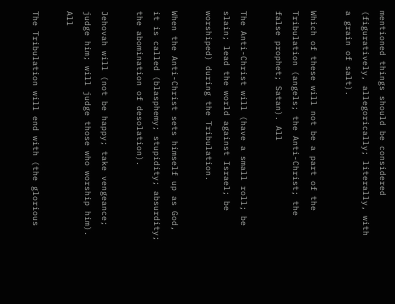mentioned things should be considered (figuratively, allegorically; literally, with a grain of salt).

Which of these will not be a part of the Tribulation (angels; the Anti-Christ; the false prophet; Satan). All

The Anti-Christ will (have a small roll; be slain; lead the world against Israel; be worshiped) during the Tribulation.

When the Anti-Christ sets himself up as God, it is called (blasphemy; stupidity; absurdity; the abomination of desolation).

Jehovah will (not be happy; take vengeance; judge him; will judge those who worship him). All

The Tribulation will end with (the glorious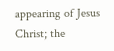appearing of Jesus Christ; the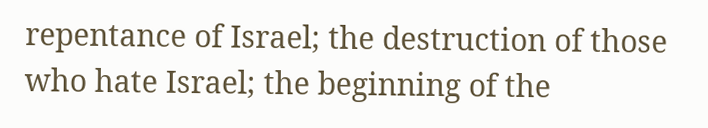repentance of Israel; the destruction of those who hate Israel; the beginning of the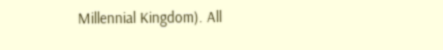Millennial Kingdom). All